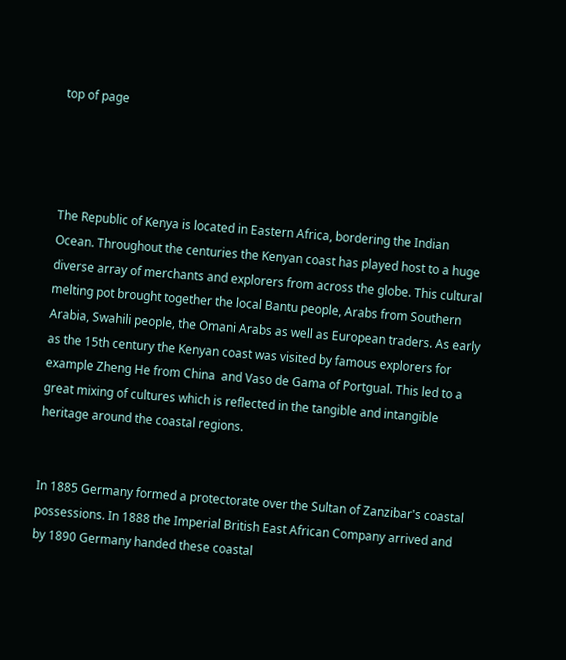top of page




The Republic of Kenya is located in Eastern Africa, bordering the Indian Ocean. Throughout the centuries the Kenyan coast has played host to a huge diverse array of merchants and explorers from across the globe. This cultural melting pot brought together the local Bantu people, Arabs from Southern Arabia, Swahili people, the Omani Arabs as well as European traders. As early as the 15th century the Kenyan coast was visited by famous explorers for example Zheng He from China  and Vaso de Gama of Portgual. This led to a great mixing of cultures which is reflected in the tangible and intangible heritage around the coastal regions.


In 1885 Germany formed a protectorate over the Sultan of Zanzibar's coastal possessions. In 1888 the Imperial British East African Company arrived and by 1890 Germany handed these coastal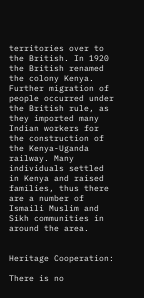territories over to the British. In 1920 the British renamed the colony Kenya.  Further migration of people occurred under the British rule, as they imported many Indian workers for the construction of the Kenya-Uganda railway. Many individuals settled in Kenya and raised families, thus there are a number of Ismaili Muslim and Sikh communities in around the area.


Heritage Cooperation:

There is no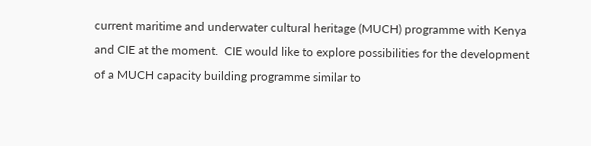current maritime and underwater cultural heritage (MUCH) programme with Kenya and CIE at the moment.  CIE would like to explore possibilities for the development of a MUCH capacity building programme similar to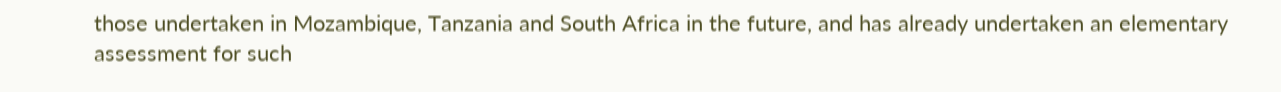those undertaken in Mozambique, Tanzania and South Africa in the future, and has already undertaken an elementary assessment for such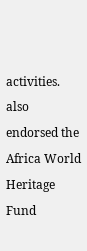activities.  also endorsed the Africa World Heritage Fund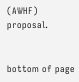(AWHF) proposal.


bottom of page